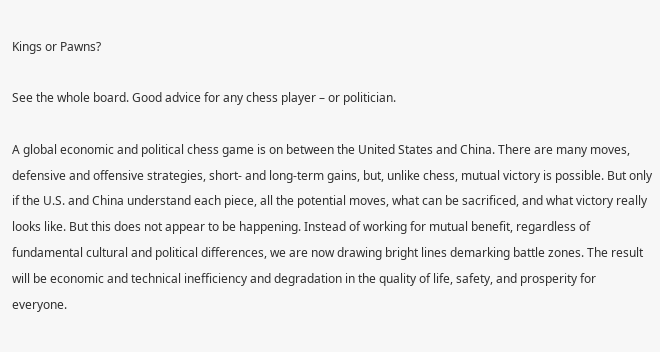Kings or Pawns?

See the whole board. Good advice for any chess player – or politician.

A global economic and political chess game is on between the United States and China. There are many moves, defensive and offensive strategies, short- and long-term gains, but, unlike chess, mutual victory is possible. But only if the U.S. and China understand each piece, all the potential moves, what can be sacrificed, and what victory really looks like. But this does not appear to be happening. Instead of working for mutual benefit, regardless of fundamental cultural and political differences, we are now drawing bright lines demarking battle zones. The result will be economic and technical inefficiency and degradation in the quality of life, safety, and prosperity for everyone.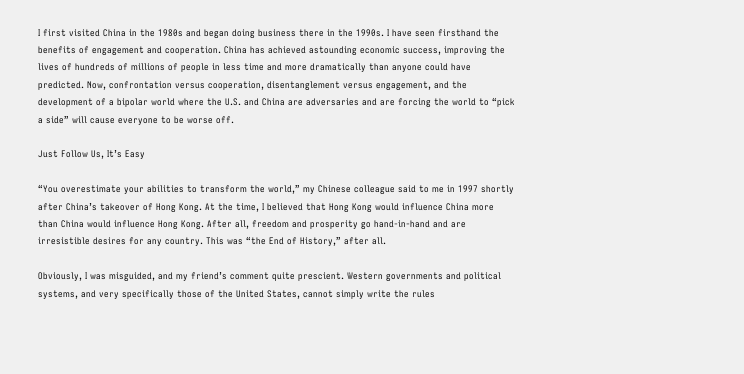I first visited China in the 1980s and began doing business there in the 1990s. I have seen firsthand the benefits of engagement and cooperation. China has achieved astounding economic success, improving the lives of hundreds of millions of people in less time and more dramatically than anyone could have predicted. Now, confrontation versus cooperation, disentanglement versus engagement, and the development of a bipolar world where the U.S. and China are adversaries and are forcing the world to “pick a side” will cause everyone to be worse off.

Just Follow Us, It’s Easy

“You overestimate your abilities to transform the world,” my Chinese colleague said to me in 1997 shortly after China’s takeover of Hong Kong. At the time, I believed that Hong Kong would influence China more than China would influence Hong Kong. After all, freedom and prosperity go hand-in-hand and are irresistible desires for any country. This was “the End of History,” after all.

Obviously, I was misguided, and my friend’s comment quite prescient. Western governments and political systems, and very specifically those of the United States, cannot simply write the rules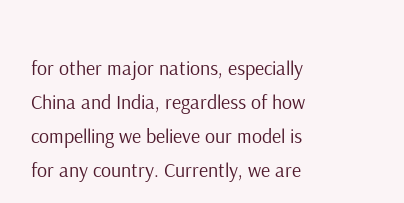for other major nations, especially China and India, regardless of how compelling we believe our model is for any country. Currently, we are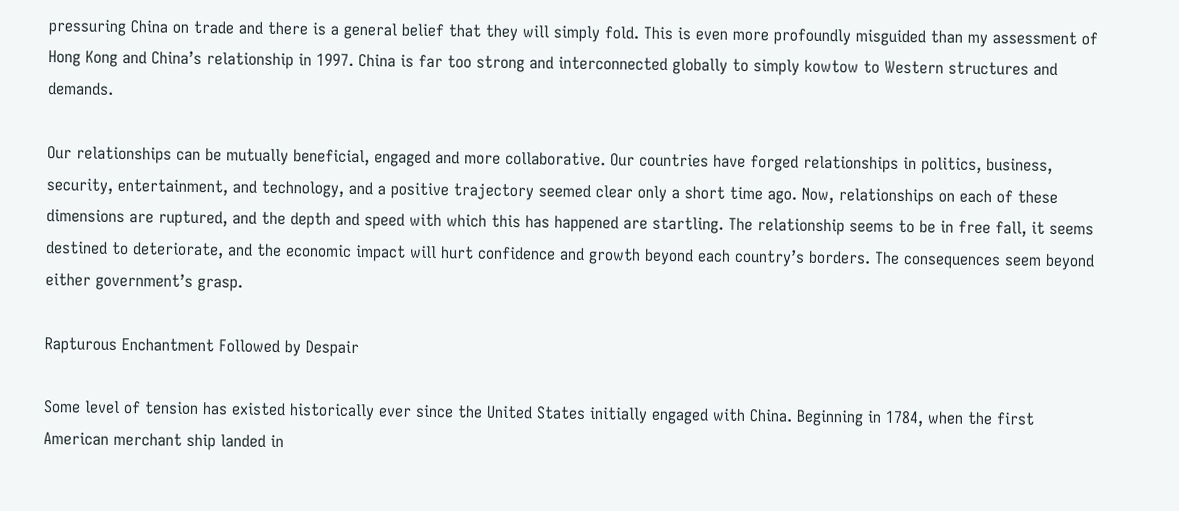pressuring China on trade and there is a general belief that they will simply fold. This is even more profoundly misguided than my assessment of Hong Kong and China’s relationship in 1997. China is far too strong and interconnected globally to simply kowtow to Western structures and demands.

Our relationships can be mutually beneficial, engaged and more collaborative. Our countries have forged relationships in politics, business, security, entertainment, and technology, and a positive trajectory seemed clear only a short time ago. Now, relationships on each of these dimensions are ruptured, and the depth and speed with which this has happened are startling. The relationship seems to be in free fall, it seems destined to deteriorate, and the economic impact will hurt confidence and growth beyond each country’s borders. The consequences seem beyond either government’s grasp.

Rapturous Enchantment Followed by Despair

Some level of tension has existed historically ever since the United States initially engaged with China. Beginning in 1784, when the first American merchant ship landed in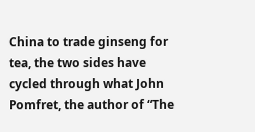China to trade ginseng for tea, the two sides have cycled through what John Pomfret, the author of “The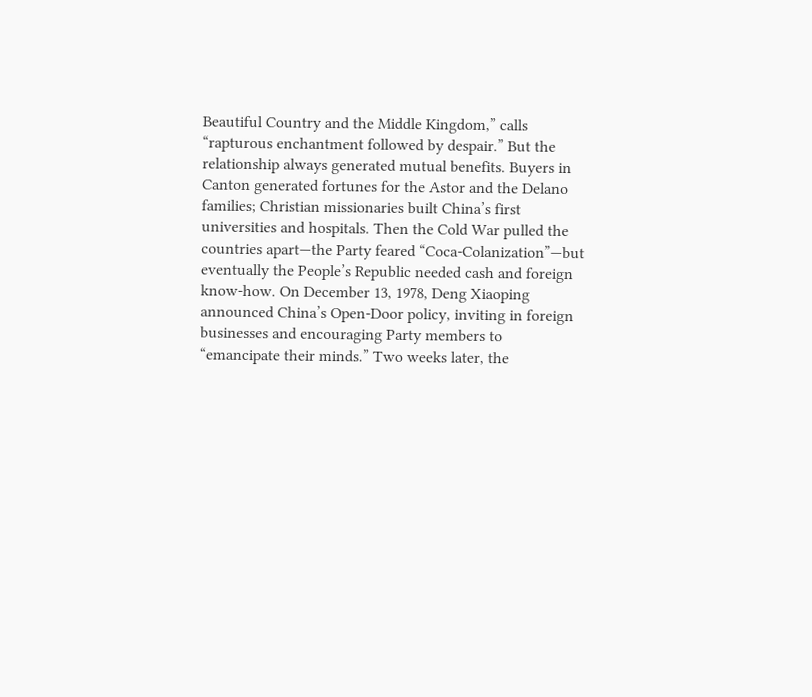Beautiful Country and the Middle Kingdom,” calls “rapturous enchantment followed by despair.” But the relationship always generated mutual benefits. Buyers in Canton generated fortunes for the Astor and the Delano families; Christian missionaries built China’s first universities and hospitals. Then the Cold War pulled the countries apart—the Party feared “Coca-Colanization”—but eventually the People’s Republic needed cash and foreign know-how. On December 13, 1978, Deng Xiaoping announced China’s Open-Door policy, inviting in foreign businesses and encouraging Party members to “emancipate their minds.” Two weeks later, the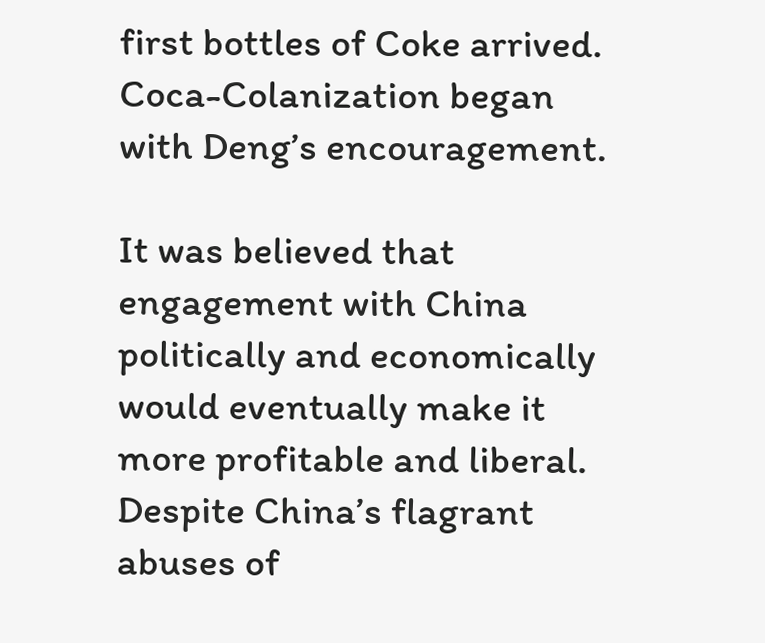first bottles of Coke arrived. Coca-Colanization began with Deng’s encouragement.

It was believed that engagement with China politically and economically would eventually make it more profitable and liberal. Despite China’s flagrant abuses of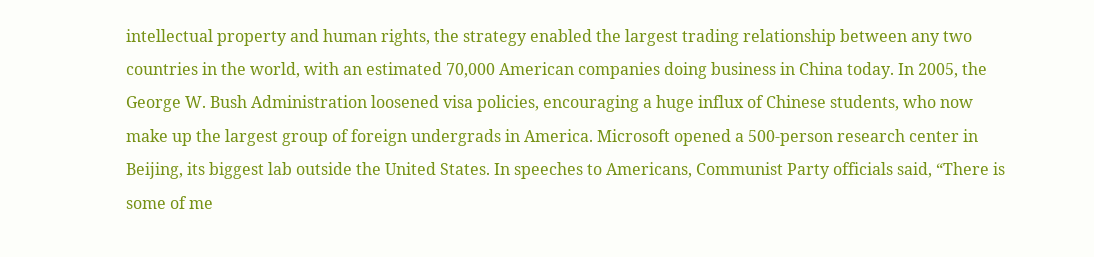intellectual property and human rights, the strategy enabled the largest trading relationship between any two countries in the world, with an estimated 70,000 American companies doing business in China today. In 2005, the George W. Bush Administration loosened visa policies, encouraging a huge influx of Chinese students, who now make up the largest group of foreign undergrads in America. Microsoft opened a 500-person research center in Beijing, its biggest lab outside the United States. In speeches to Americans, Communist Party officials said, “There is some of me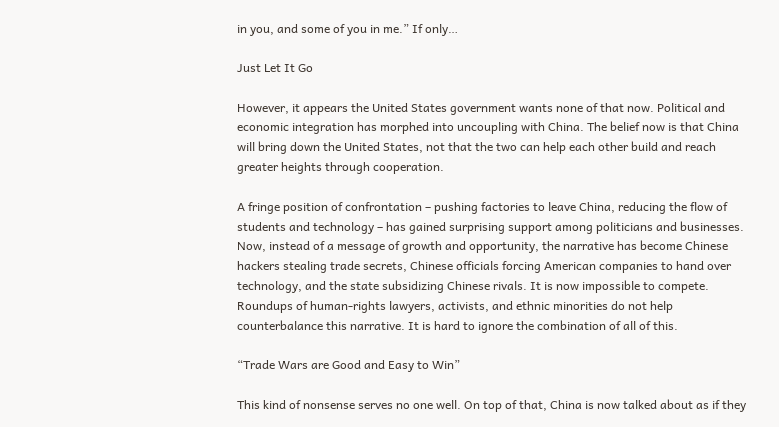in you, and some of you in me.” If only…

Just Let It Go

However, it appears the United States government wants none of that now. Political and economic integration has morphed into uncoupling with China. The belief now is that China will bring down the United States, not that the two can help each other build and reach greater heights through cooperation.

A fringe position of confrontation – pushing factories to leave China, reducing the flow of students and technology – has gained surprising support among politicians and businesses. Now, instead of a message of growth and opportunity, the narrative has become Chinese hackers stealing trade secrets, Chinese officials forcing American companies to hand over technology, and the state subsidizing Chinese rivals. It is now impossible to compete. Roundups of human-rights lawyers, activists, and ethnic minorities do not help counterbalance this narrative. It is hard to ignore the combination of all of this.

“Trade Wars are Good and Easy to Win”

This kind of nonsense serves no one well. On top of that, China is now talked about as if they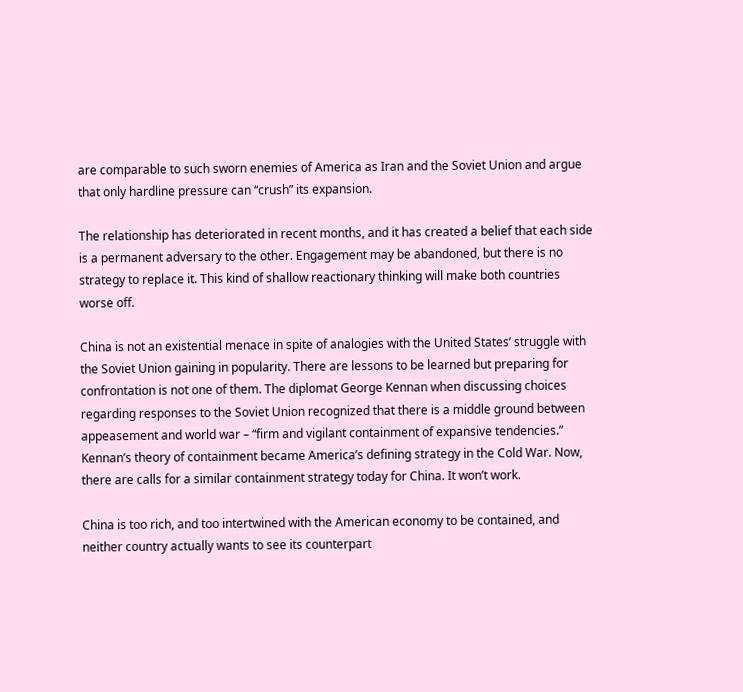are comparable to such sworn enemies of America as Iran and the Soviet Union and argue that only hardline pressure can “crush” its expansion.

The relationship has deteriorated in recent months, and it has created a belief that each side is a permanent adversary to the other. Engagement may be abandoned, but there is no strategy to replace it. This kind of shallow reactionary thinking will make both countries worse off.

China is not an existential menace in spite of analogies with the United States’ struggle with the Soviet Union gaining in popularity. There are lessons to be learned but preparing for confrontation is not one of them. The diplomat George Kennan when discussing choices regarding responses to the Soviet Union recognized that there is a middle ground between appeasement and world war – “firm and vigilant containment of expansive tendencies.” Kennan’s theory of containment became America’s defining strategy in the Cold War. Now, there are calls for a similar containment strategy today for China. It won’t work.

China is too rich, and too intertwined with the American economy to be contained, and neither country actually wants to see its counterpart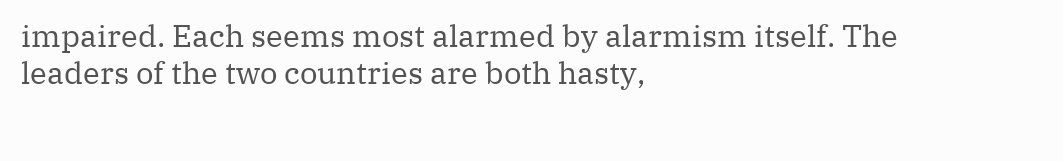impaired. Each seems most alarmed by alarmism itself. The leaders of the two countries are both hasty,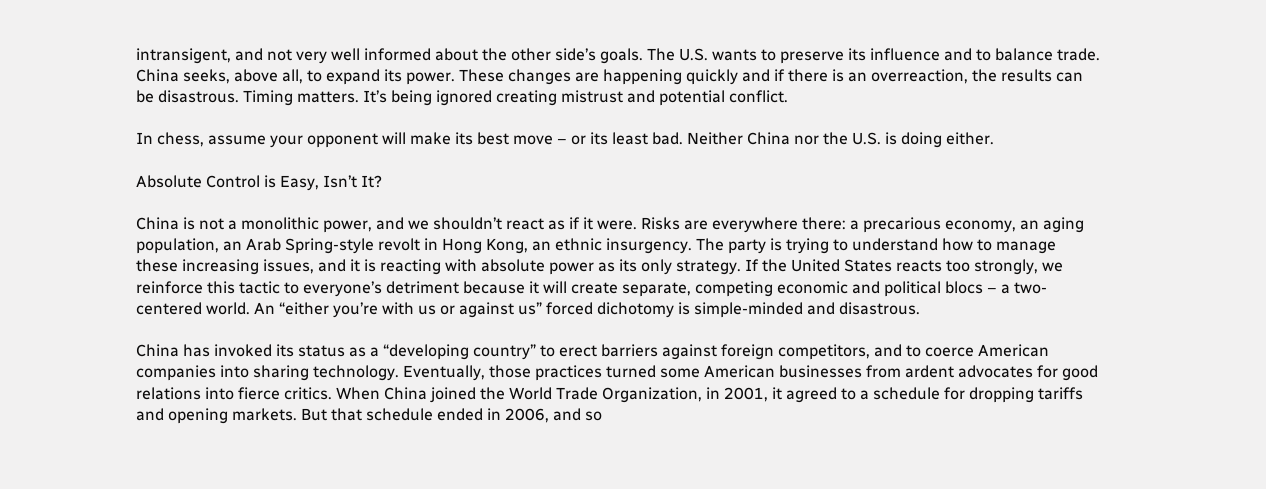intransigent, and not very well informed about the other side’s goals. The U.S. wants to preserve its influence and to balance trade. China seeks, above all, to expand its power. These changes are happening quickly and if there is an overreaction, the results can be disastrous. Timing matters. It’s being ignored creating mistrust and potential conflict.

In chess, assume your opponent will make its best move – or its least bad. Neither China nor the U.S. is doing either.

Absolute Control is Easy, Isn’t It?

China is not a monolithic power, and we shouldn’t react as if it were. Risks are everywhere there: a precarious economy, an aging population, an Arab Spring-style revolt in Hong Kong, an ethnic insurgency. The party is trying to understand how to manage these increasing issues, and it is reacting with absolute power as its only strategy. If the United States reacts too strongly, we reinforce this tactic to everyone’s detriment because it will create separate, competing economic and political blocs – a two-centered world. An “either you’re with us or against us” forced dichotomy is simple-minded and disastrous.

China has invoked its status as a “developing country” to erect barriers against foreign competitors, and to coerce American companies into sharing technology. Eventually, those practices turned some American businesses from ardent advocates for good relations into fierce critics. When China joined the World Trade Organization, in 2001, it agreed to a schedule for dropping tariffs and opening markets. But that schedule ended in 2006, and so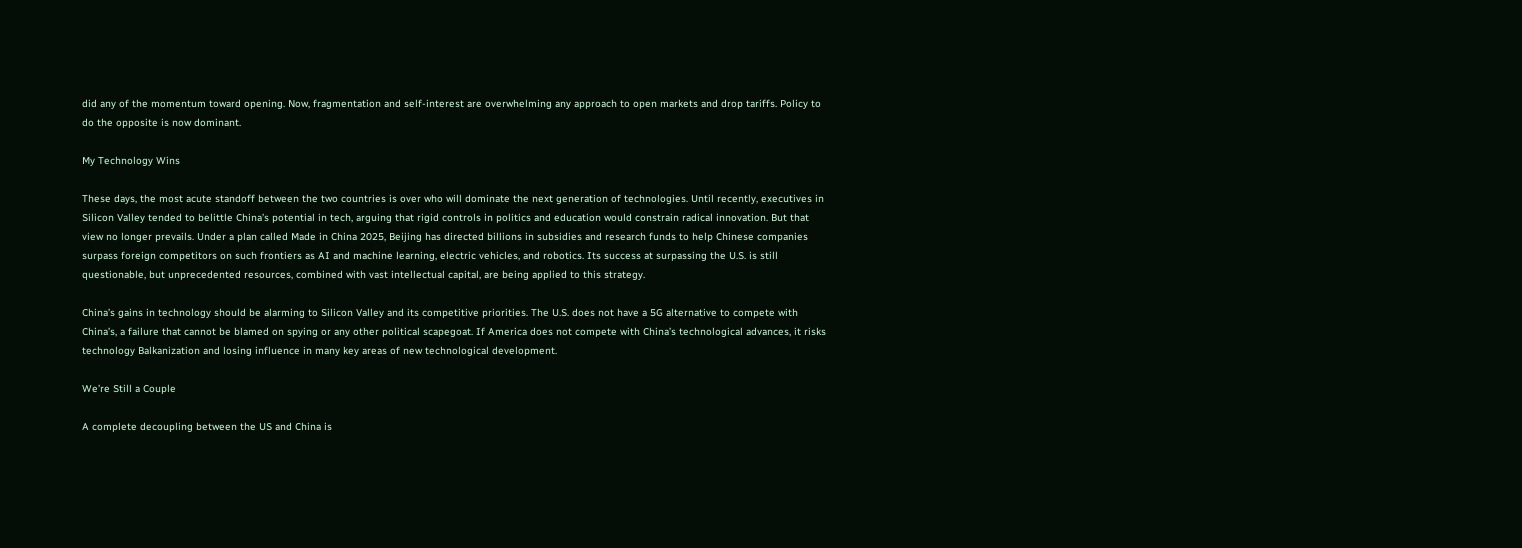did any of the momentum toward opening. Now, fragmentation and self-interest are overwhelming any approach to open markets and drop tariffs. Policy to do the opposite is now dominant.

My Technology Wins

These days, the most acute standoff between the two countries is over who will dominate the next generation of technologies. Until recently, executives in Silicon Valley tended to belittle China’s potential in tech, arguing that rigid controls in politics and education would constrain radical innovation. But that view no longer prevails. Under a plan called Made in China 2025, Beijing has directed billions in subsidies and research funds to help Chinese companies surpass foreign competitors on such frontiers as AI and machine learning, electric vehicles, and robotics. Its success at surpassing the U.S. is still questionable, but unprecedented resources, combined with vast intellectual capital, are being applied to this strategy.

China’s gains in technology should be alarming to Silicon Valley and its competitive priorities. The U.S. does not have a 5G alternative to compete with China’s, a failure that cannot be blamed on spying or any other political scapegoat. If America does not compete with China’s technological advances, it risks technology Balkanization and losing influence in many key areas of new technological development.

We’re Still a Couple

A complete decoupling between the US and China is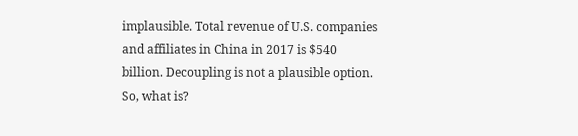implausible. Total revenue of U.S. companies and affiliates in China in 2017 is $540 billion. Decoupling is not a plausible option. So, what is?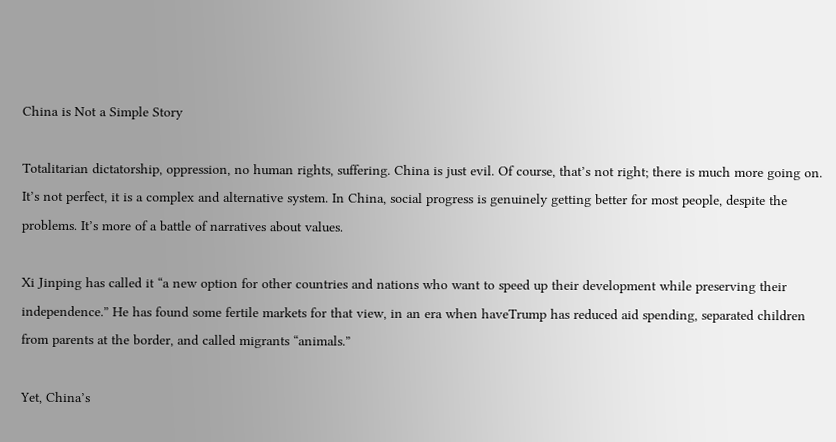China is Not a Simple Story

Totalitarian dictatorship, oppression, no human rights, suffering. China is just evil. Of course, that’s not right; there is much more going on. It’s not perfect, it is a complex and alternative system. In China, social progress is genuinely getting better for most people, despite the problems. It’s more of a battle of narratives about values.

Xi Jinping has called it “a new option for other countries and nations who want to speed up their development while preserving their independence.” He has found some fertile markets for that view, in an era when haveTrump has reduced aid spending, separated children from parents at the border, and called migrants “animals.”

Yet, China’s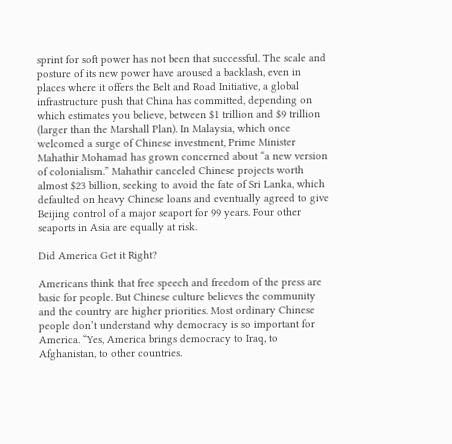sprint for soft power has not been that successful. The scale and posture of its new power have aroused a backlash, even in places where it offers the Belt and Road Initiative, a global infrastructure push that China has committed, depending on which estimates you believe, between $1 trillion and $9 trillion (larger than the Marshall Plan). In Malaysia, which once welcomed a surge of Chinese investment, Prime Minister Mahathir Mohamad has grown concerned about “a new version of colonialism.” Mahathir canceled Chinese projects worth almost $23 billion, seeking to avoid the fate of Sri Lanka, which defaulted on heavy Chinese loans and eventually agreed to give Beijing control of a major seaport for 99 years. Four other seaports in Asia are equally at risk.

Did America Get it Right?

Americans think that free speech and freedom of the press are basic for people. But Chinese culture believes the community and the country are higher priorities. Most ordinary Chinese people don’t understand why democracy is so important for America. “Yes, America brings democracy to Iraq, to Afghanistan, to other countries.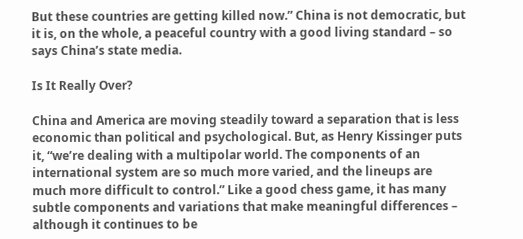But these countries are getting killed now.” China is not democratic, but it is, on the whole, a peaceful country with a good living standard – so says China’s state media.

Is It Really Over?

China and America are moving steadily toward a separation that is less economic than political and psychological. But, as Henry Kissinger puts it, “we’re dealing with a multipolar world. The components of an international system are so much more varied, and the lineups are much more difficult to control.” Like a good chess game, it has many subtle components and variations that make meaningful differences – although it continues to be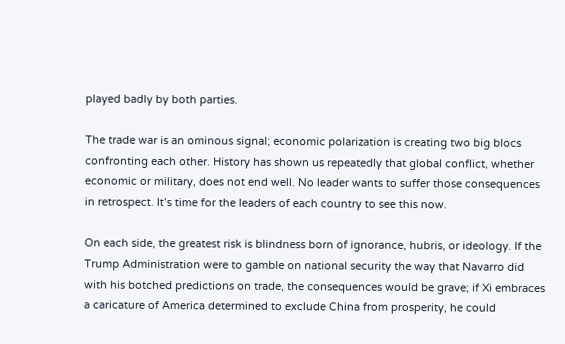played badly by both parties.

The trade war is an ominous signal; economic polarization is creating two big blocs confronting each other. History has shown us repeatedly that global conflict, whether economic or military, does not end well. No leader wants to suffer those consequences in retrospect. It’s time for the leaders of each country to see this now.

On each side, the greatest risk is blindness born of ignorance, hubris, or ideology. If the Trump Administration were to gamble on national security the way that Navarro did with his botched predictions on trade, the consequences would be grave; if Xi embraces a caricature of America determined to exclude China from prosperity, he could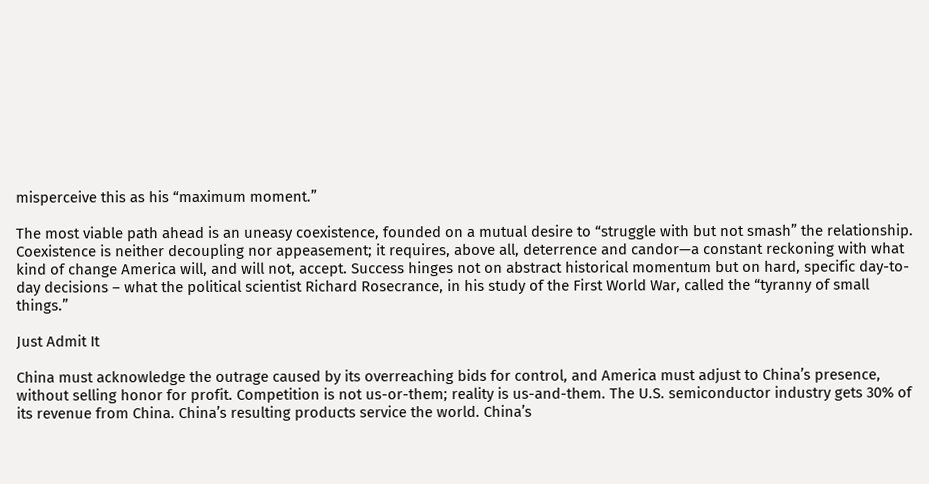misperceive this as his “maximum moment.”

The most viable path ahead is an uneasy coexistence, founded on a mutual desire to “struggle with but not smash” the relationship. Coexistence is neither decoupling nor appeasement; it requires, above all, deterrence and candor—a constant reckoning with what kind of change America will, and will not, accept. Success hinges not on abstract historical momentum but on hard, specific day-to-day decisions – what the political scientist Richard Rosecrance, in his study of the First World War, called the “tyranny of small things.”

Just Admit It

China must acknowledge the outrage caused by its overreaching bids for control, and America must adjust to China’s presence, without selling honor for profit. Competition is not us-or-them; reality is us-and-them. The U.S. semiconductor industry gets 30% of its revenue from China. China’s resulting products service the world. China’s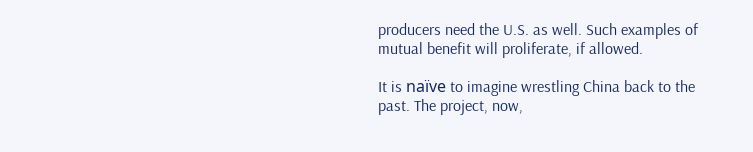producers need the U.S. as well. Such examples of mutual benefit will proliferate, if allowed.

It is naïve to imagine wrestling China back to the past. The project, now,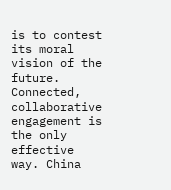is to contest its moral vision of the future. Connected, collaborative engagement is the only effective way. China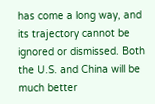has come a long way, and its trajectory cannot be ignored or dismissed. Both the U.S. and China will be much better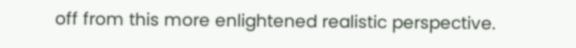off from this more enlightened realistic perspective.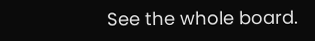See the whole board.